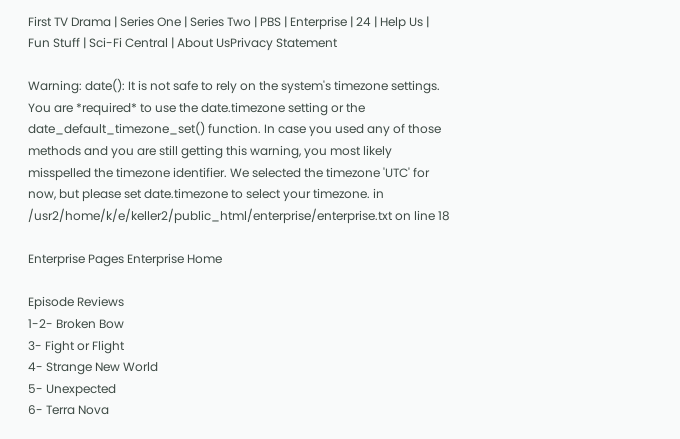First TV Drama | Series One | Series Two | PBS | Enterprise | 24 | Help Us | Fun Stuff | Sci-Fi Central | About UsPrivacy Statement

Warning: date(): It is not safe to rely on the system's timezone settings. You are *required* to use the date.timezone setting or the date_default_timezone_set() function. In case you used any of those methods and you are still getting this warning, you most likely misspelled the timezone identifier. We selected the timezone 'UTC' for now, but please set date.timezone to select your timezone. in /usr2/home/k/e/keller2/public_html/enterprise/enterprise.txt on line 18

Enterprise Pages Enterprise Home

Episode Reviews
1-2- Broken Bow
3- Fight or Flight
4- Strange New World
5- Unexpected
6- Terra Nova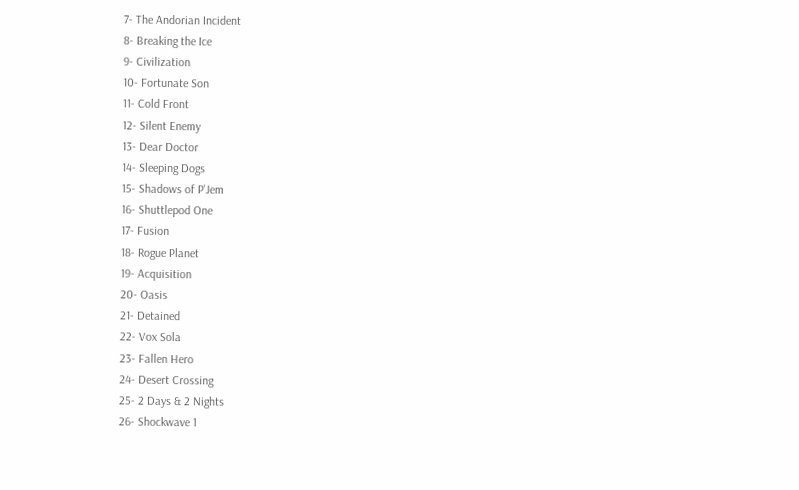7- The Andorian Incident
8- Breaking the Ice
9- Civilization
10- Fortunate Son
11- Cold Front
12- Silent Enemy
13- Dear Doctor
14- Sleeping Dogs
15- Shadows of P'Jem
16- Shuttlepod One
17- Fusion
18- Rogue Planet
19- Acquisition
20- Oasis
21- Detained
22- Vox Sola
23- Fallen Hero
24- Desert Crossing
25- 2 Days & 2 Nights
26- Shockwave 1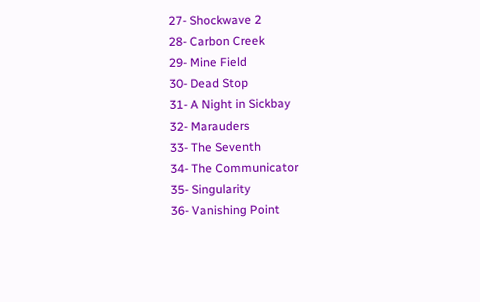27- Shockwave 2
28- Carbon Creek
29- Mine Field
30- Dead Stop
31- A Night in Sickbay
32- Marauders
33- The Seventh
34- The Communicator
35- Singularity
36- Vanishing Point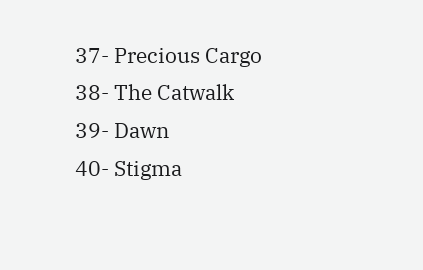37- Precious Cargo
38- The Catwalk
39- Dawn
40- Stigma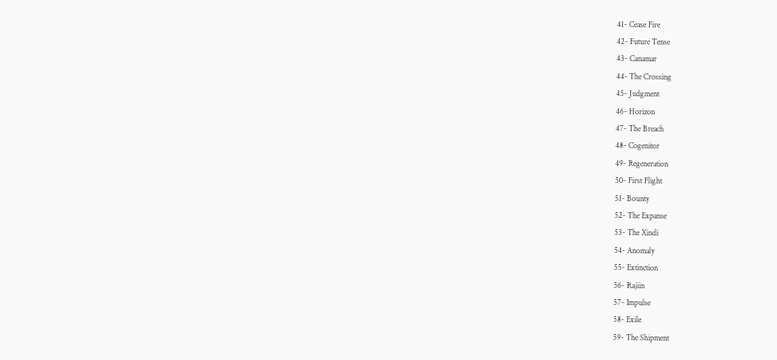41- Cease Fire
42- Future Tense
43- Canamar
44- The Crossing
45- Judgment
46- Horizon
47- The Breach
48- Cogenitor
49- Regeneration
50- First Flight
51- Bounty
52- The Expanse
53- The Xindi
54- Anomaly
55- Extinction
56- Rajiin
57- Impulse
58- Exile
59- The Shipment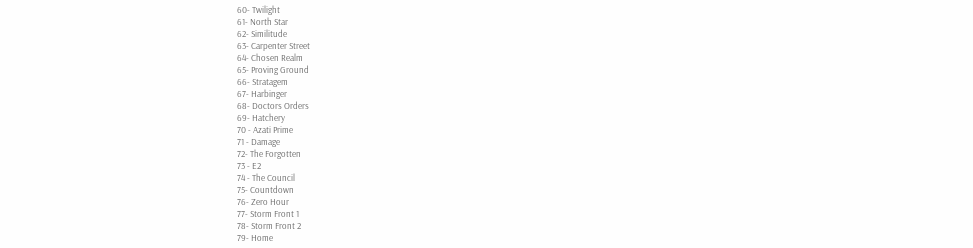60- Twilight
61- North Star
62- Similitude
63- Carpenter Street
64- Chosen Realm
65- Proving Ground
66- Stratagem
67- Harbinger
68- Doctors Orders
69- Hatchery
70 - Azati Prime
71 - Damage
72- The Forgotten
73 - E2
74 - The Council
75- Countdown
76- Zero Hour
77- Storm Front 1
78- Storm Front 2
79- Home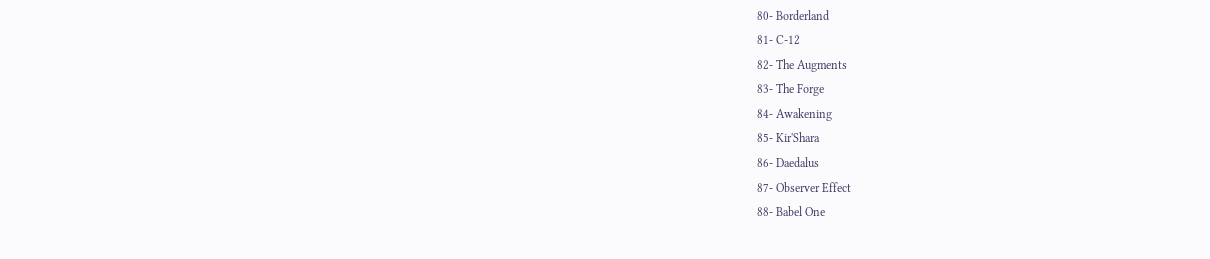80- Borderland
81- C-12
82- The Augments
83- The Forge
84- Awakening
85- Kir'Shara
86- Daedalus
87- Observer Effect
88- Babel One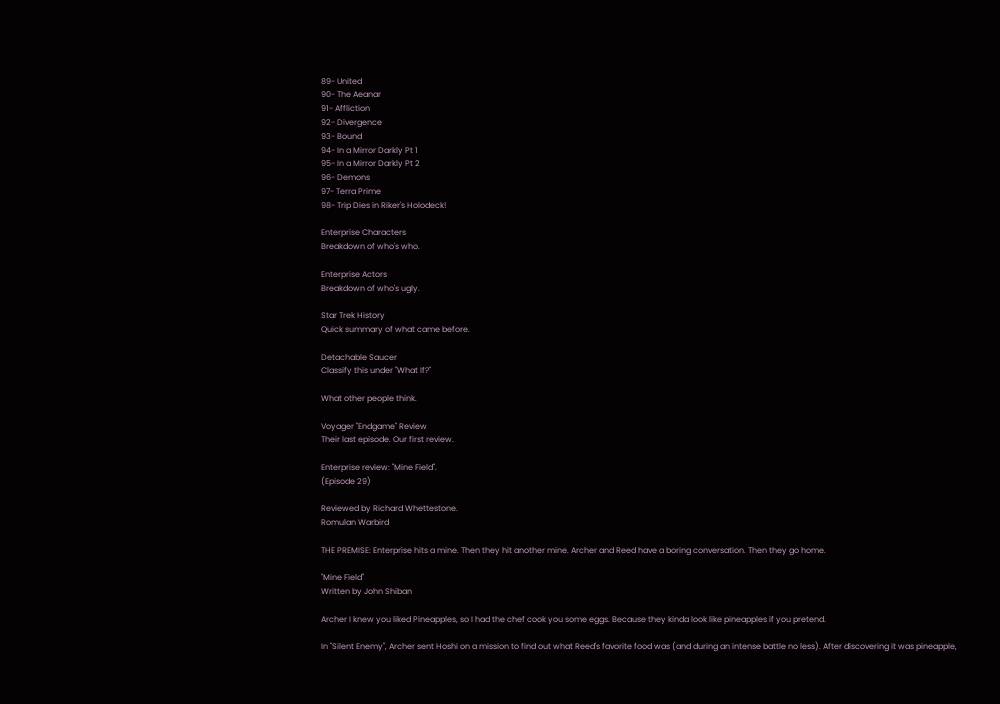89- United
90- The Aeanar
91- Affliction
92- Divergence
93- Bound
94- In a Mirror Darkly Pt 1
95- In a Mirror Darkly Pt 2
96- Demons
97- Terra Prime
98- Trip Dies in Riker's Holodeck!

Enterprise Characters
Breakdown of who's who.

Enterprise Actors
Breakdown of who's ugly.

Star Trek History
Quick summary of what came before.

Detachable Saucer
Classify this under "What If?"

What other people think.

Voyager "Endgame" Review
Their last episode. Our first review.

Enterprise review: "Mine Field".
(Episode 29)

Reviewed by Richard Whettestone.
Romulan Warbird

THE PREMISE: Enterprise hits a mine. Then they hit another mine. Archer and Reed have a boring conversation. Then they go home.

"Mine Field"
Written by John Shiban

Archer I knew you liked Pineapples, so I had the chef cook you some eggs. Because they kinda look like pineapples if you pretend.

In "Silent Enemy", Archer sent Hoshi on a mission to find out what Reed's favorite food was (and during an intense battle no less). After discovering it was pineapple,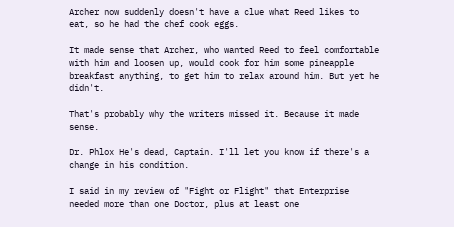Archer now suddenly doesn't have a clue what Reed likes to eat, so he had the chef cook eggs.

It made sense that Archer, who wanted Reed to feel comfortable with him and loosen up, would cook for him some pineapple breakfast anything, to get him to relax around him. But yet he didn't.

That's probably why the writers missed it. Because it made sense.

Dr. Phlox He's dead, Captain. I'll let you know if there's a change in his condition.

I said in my review of "Fight or Flight" that Enterprise needed more than one Doctor, plus at least one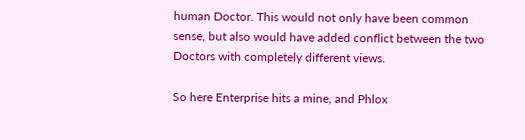human Doctor. This would not only have been common sense, but also would have added conflict between the two Doctors with completely different views.

So here Enterprise hits a mine, and Phlox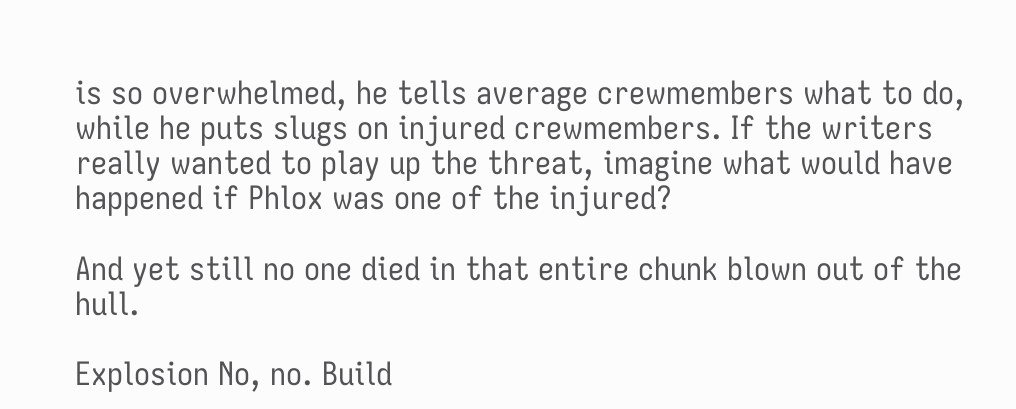is so overwhelmed, he tells average crewmembers what to do, while he puts slugs on injured crewmembers. If the writers really wanted to play up the threat, imagine what would have happened if Phlox was one of the injured?

And yet still no one died in that entire chunk blown out of the hull.

Explosion No, no. Build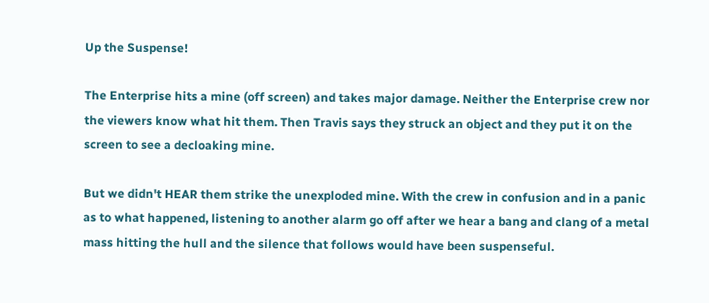Up the Suspense!

The Enterprise hits a mine (off screen) and takes major damage. Neither the Enterprise crew nor the viewers know what hit them. Then Travis says they struck an object and they put it on the screen to see a decloaking mine.

But we didn't HEAR them strike the unexploded mine. With the crew in confusion and in a panic as to what happened, listening to another alarm go off after we hear a bang and clang of a metal mass hitting the hull and the silence that follows would have been suspenseful.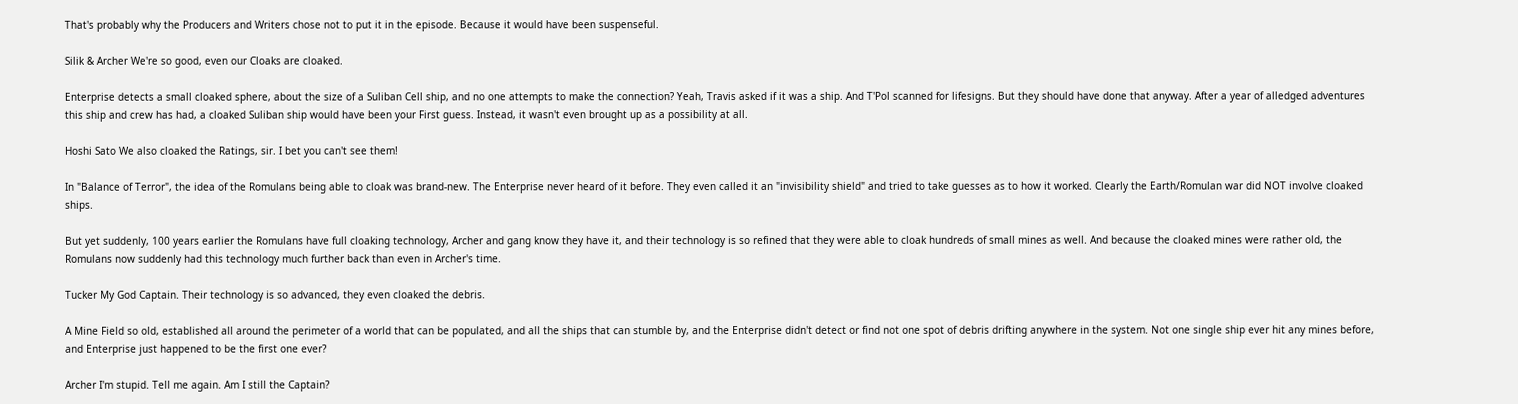That's probably why the Producers and Writers chose not to put it in the episode. Because it would have been suspenseful.

Silik & Archer We're so good, even our Cloaks are cloaked.

Enterprise detects a small cloaked sphere, about the size of a Suliban Cell ship, and no one attempts to make the connection? Yeah, Travis asked if it was a ship. And T'Pol scanned for lifesigns. But they should have done that anyway. After a year of alledged adventures this ship and crew has had, a cloaked Suliban ship would have been your First guess. Instead, it wasn't even brought up as a possibility at all.

Hoshi Sato We also cloaked the Ratings, sir. I bet you can't see them!

In "Balance of Terror", the idea of the Romulans being able to cloak was brand-new. The Enterprise never heard of it before. They even called it an "invisibility shield" and tried to take guesses as to how it worked. Clearly the Earth/Romulan war did NOT involve cloaked ships.

But yet suddenly, 100 years earlier the Romulans have full cloaking technology, Archer and gang know they have it, and their technology is so refined that they were able to cloak hundreds of small mines as well. And because the cloaked mines were rather old, the Romulans now suddenly had this technology much further back than even in Archer's time.

Tucker My God Captain. Their technology is so advanced, they even cloaked the debris.

A Mine Field so old, established all around the perimeter of a world that can be populated, and all the ships that can stumble by, and the Enterprise didn't detect or find not one spot of debris drifting anywhere in the system. Not one single ship ever hit any mines before, and Enterprise just happened to be the first one ever?

Archer I'm stupid. Tell me again. Am I still the Captain?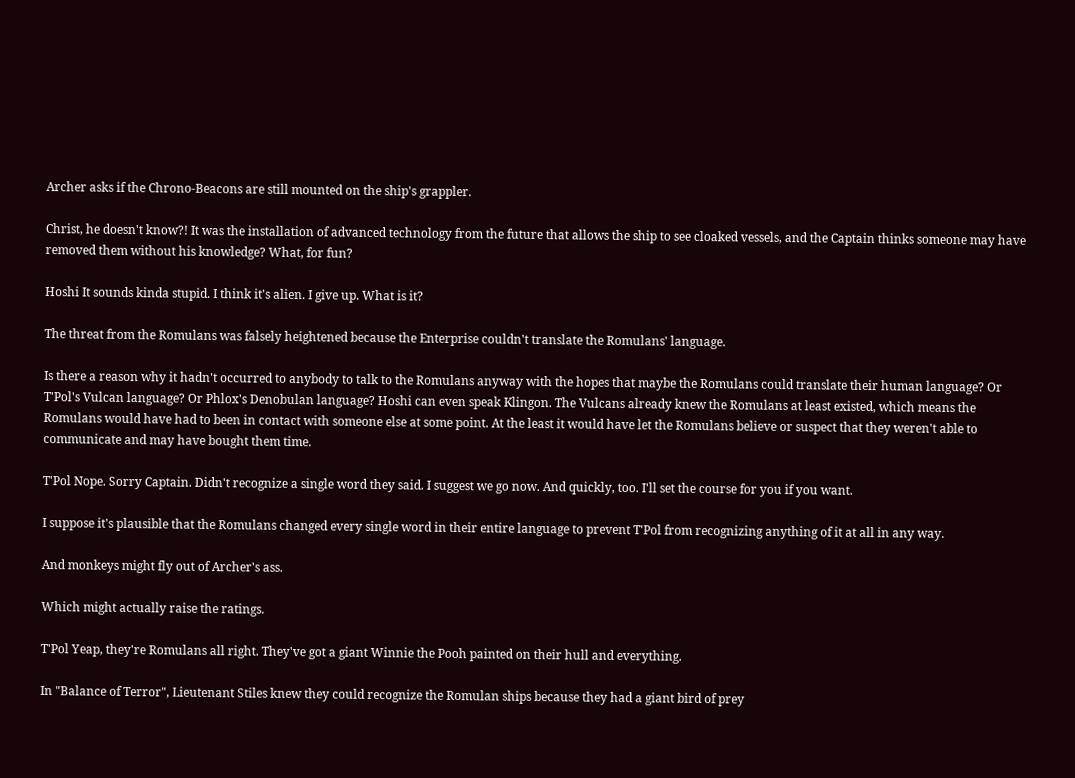Archer asks if the Chrono-Beacons are still mounted on the ship's grappler.

Christ, he doesn't know?! It was the installation of advanced technology from the future that allows the ship to see cloaked vessels, and the Captain thinks someone may have removed them without his knowledge? What, for fun?

Hoshi It sounds kinda stupid. I think it's alien. I give up. What is it?

The threat from the Romulans was falsely heightened because the Enterprise couldn't translate the Romulans' language.

Is there a reason why it hadn't occurred to anybody to talk to the Romulans anyway with the hopes that maybe the Romulans could translate their human language? Or T'Pol's Vulcan language? Or Phlox's Denobulan language? Hoshi can even speak Klingon. The Vulcans already knew the Romulans at least existed, which means the Romulans would have had to been in contact with someone else at some point. At the least it would have let the Romulans believe or suspect that they weren't able to communicate and may have bought them time.

T'Pol Nope. Sorry Captain. Didn't recognize a single word they said. I suggest we go now. And quickly, too. I'll set the course for you if you want.

I suppose it's plausible that the Romulans changed every single word in their entire language to prevent T'Pol from recognizing anything of it at all in any way.

And monkeys might fly out of Archer's ass.

Which might actually raise the ratings.

T'Pol Yeap, they're Romulans all right. They've got a giant Winnie the Pooh painted on their hull and everything.

In "Balance of Terror", Lieutenant Stiles knew they could recognize the Romulan ships because they had a giant bird of prey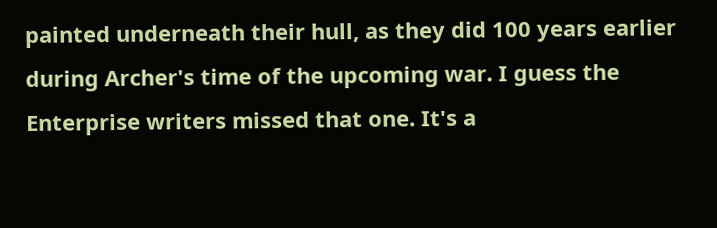painted underneath their hull, as they did 100 years earlier during Archer's time of the upcoming war. I guess the Enterprise writers missed that one. It's a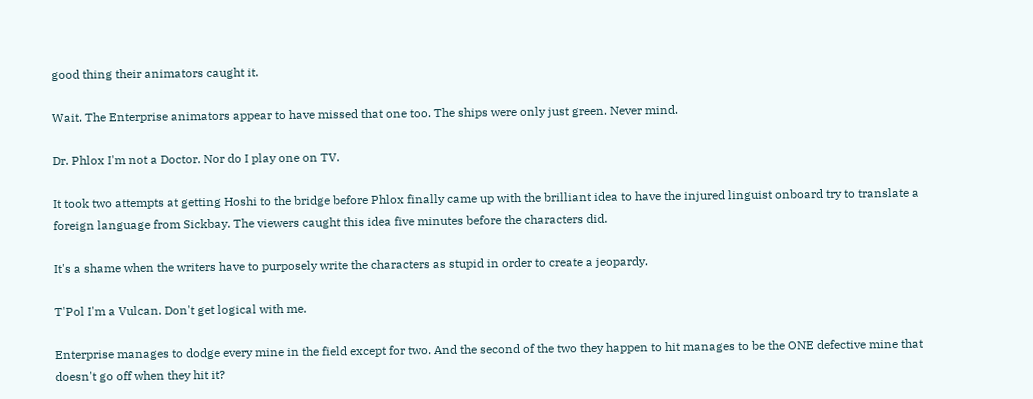good thing their animators caught it.

Wait. The Enterprise animators appear to have missed that one too. The ships were only just green. Never mind.

Dr. Phlox I'm not a Doctor. Nor do I play one on TV.

It took two attempts at getting Hoshi to the bridge before Phlox finally came up with the brilliant idea to have the injured linguist onboard try to translate a foreign language from Sickbay. The viewers caught this idea five minutes before the characters did.

It's a shame when the writers have to purposely write the characters as stupid in order to create a jeopardy.

T'Pol I'm a Vulcan. Don't get logical with me.

Enterprise manages to dodge every mine in the field except for two. And the second of the two they happen to hit manages to be the ONE defective mine that doesn't go off when they hit it?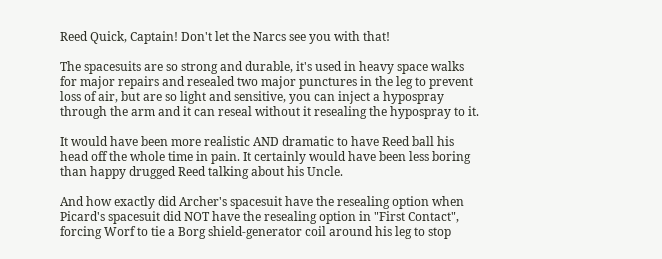Reed Quick, Captain! Don't let the Narcs see you with that!

The spacesuits are so strong and durable, it's used in heavy space walks for major repairs and resealed two major punctures in the leg to prevent loss of air, but are so light and sensitive, you can inject a hypospray through the arm and it can reseal without it resealing the hypospray to it.

It would have been more realistic AND dramatic to have Reed ball his head off the whole time in pain. It certainly would have been less boring than happy drugged Reed talking about his Uncle.

And how exactly did Archer's spacesuit have the resealing option when Picard's spacesuit did NOT have the resealing option in "First Contact", forcing Worf to tie a Borg shield-generator coil around his leg to stop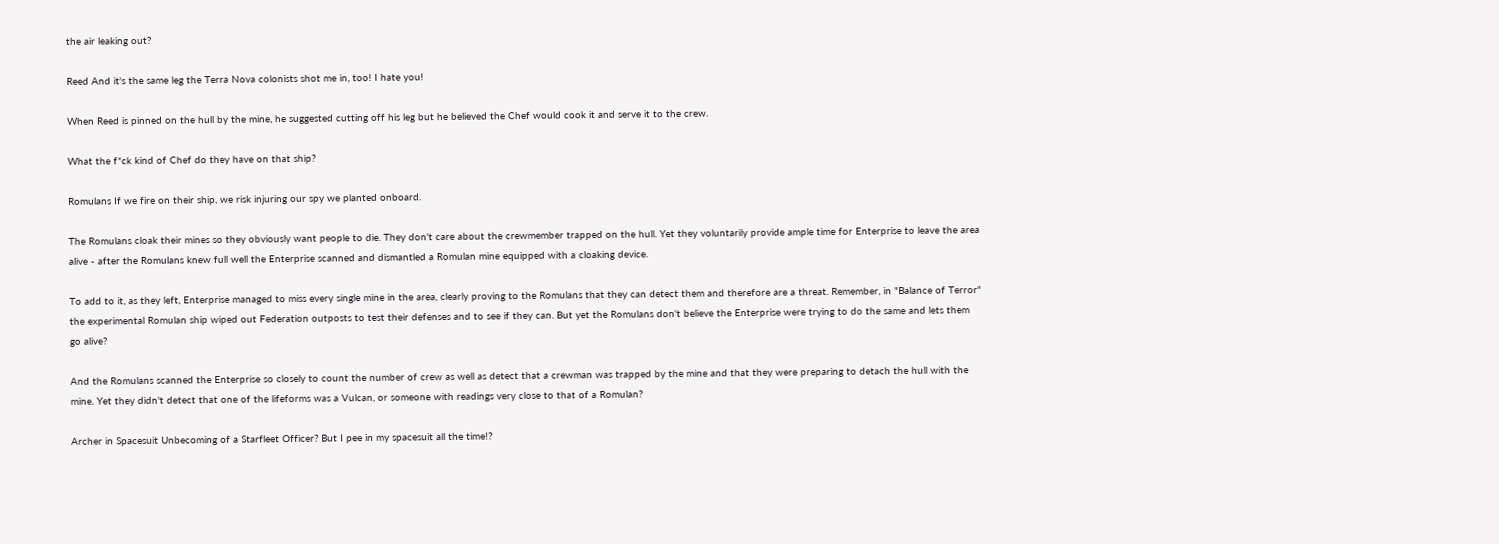the air leaking out?

Reed And it's the same leg the Terra Nova colonists shot me in, too! I hate you!

When Reed is pinned on the hull by the mine, he suggested cutting off his leg but he believed the Chef would cook it and serve it to the crew.

What the f*ck kind of Chef do they have on that ship?

Romulans If we fire on their ship, we risk injuring our spy we planted onboard.

The Romulans cloak their mines so they obviously want people to die. They don't care about the crewmember trapped on the hull. Yet they voluntarily provide ample time for Enterprise to leave the area alive - after the Romulans knew full well the Enterprise scanned and dismantled a Romulan mine equipped with a cloaking device.

To add to it, as they left, Enterprise managed to miss every single mine in the area, clearly proving to the Romulans that they can detect them and therefore are a threat. Remember, in "Balance of Terror" the experimental Romulan ship wiped out Federation outposts to test their defenses and to see if they can. But yet the Romulans don't believe the Enterprise were trying to do the same and lets them go alive?

And the Romulans scanned the Enterprise so closely to count the number of crew as well as detect that a crewman was trapped by the mine and that they were preparing to detach the hull with the mine. Yet they didn't detect that one of the lifeforms was a Vulcan, or someone with readings very close to that of a Romulan?

Archer in Spacesuit Unbecoming of a Starfleet Officer? But I pee in my spacesuit all the time!?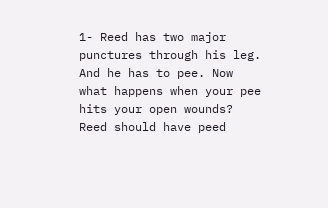1- Reed has two major punctures through his leg. And he has to pee. Now what happens when your pee hits your open wounds? Reed should have peed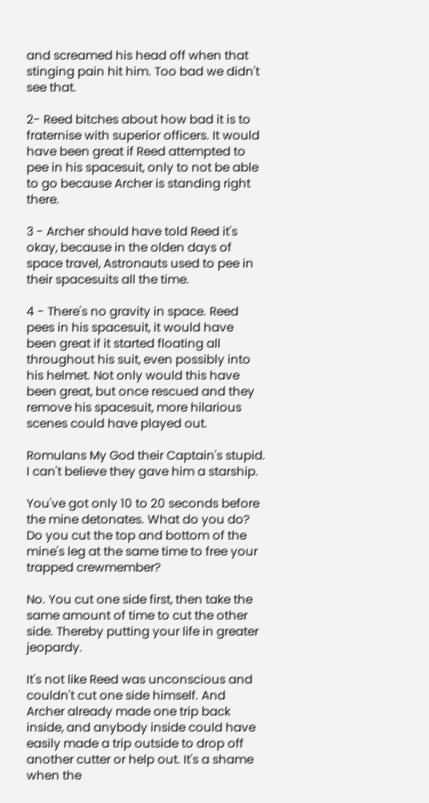and screamed his head off when that stinging pain hit him. Too bad we didn't see that.

2- Reed bitches about how bad it is to fraternise with superior officers. It would have been great if Reed attempted to pee in his spacesuit, only to not be able to go because Archer is standing right there.

3 - Archer should have told Reed it's okay, because in the olden days of space travel, Astronauts used to pee in their spacesuits all the time.

4 - There's no gravity in space. Reed pees in his spacesuit, it would have been great if it started floating all throughout his suit, even possibly into his helmet. Not only would this have been great, but once rescued and they remove his spacesuit, more hilarious scenes could have played out.

Romulans My God their Captain's stupid. I can't believe they gave him a starship.

You've got only 10 to 20 seconds before the mine detonates. What do you do? Do you cut the top and bottom of the mine's leg at the same time to free your trapped crewmember?

No. You cut one side first, then take the same amount of time to cut the other side. Thereby putting your life in greater jeopardy.

It's not like Reed was unconscious and couldn't cut one side himself. And Archer already made one trip back inside, and anybody inside could have easily made a trip outside to drop off another cutter or help out. It's a shame when the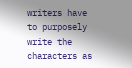writers have to purposely write the characters as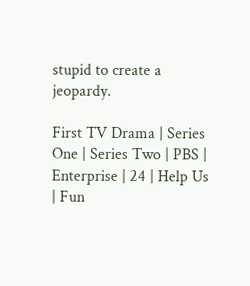stupid to create a jeopardy.

First TV Drama | Series One | Series Two | PBS | Enterprise | 24 | Help Us | Fun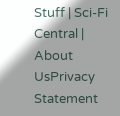Stuff | Sci-Fi Central | About UsPrivacy Statement